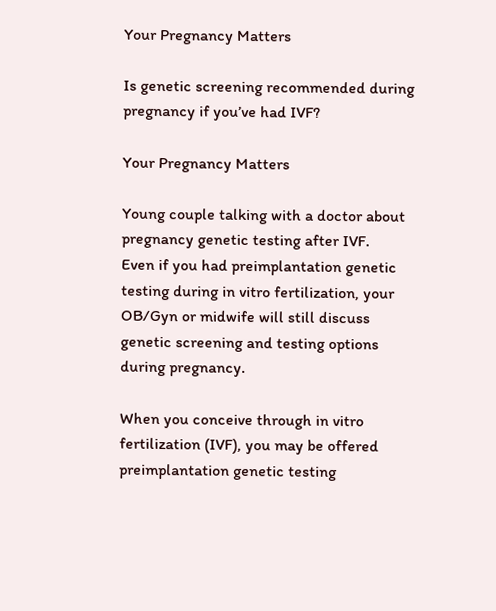Your Pregnancy Matters

Is genetic screening recommended during pregnancy if you’ve had IVF?

Your Pregnancy Matters

Young couple talking with a doctor about pregnancy genetic testing after IVF.
Even if you had preimplantation genetic testing during in vitro fertilization, your OB/Gyn or midwife will still discuss genetic screening and testing options during pregnancy.

When you conceive through in vitro fertilization (IVF), you may be offered preimplantation genetic testing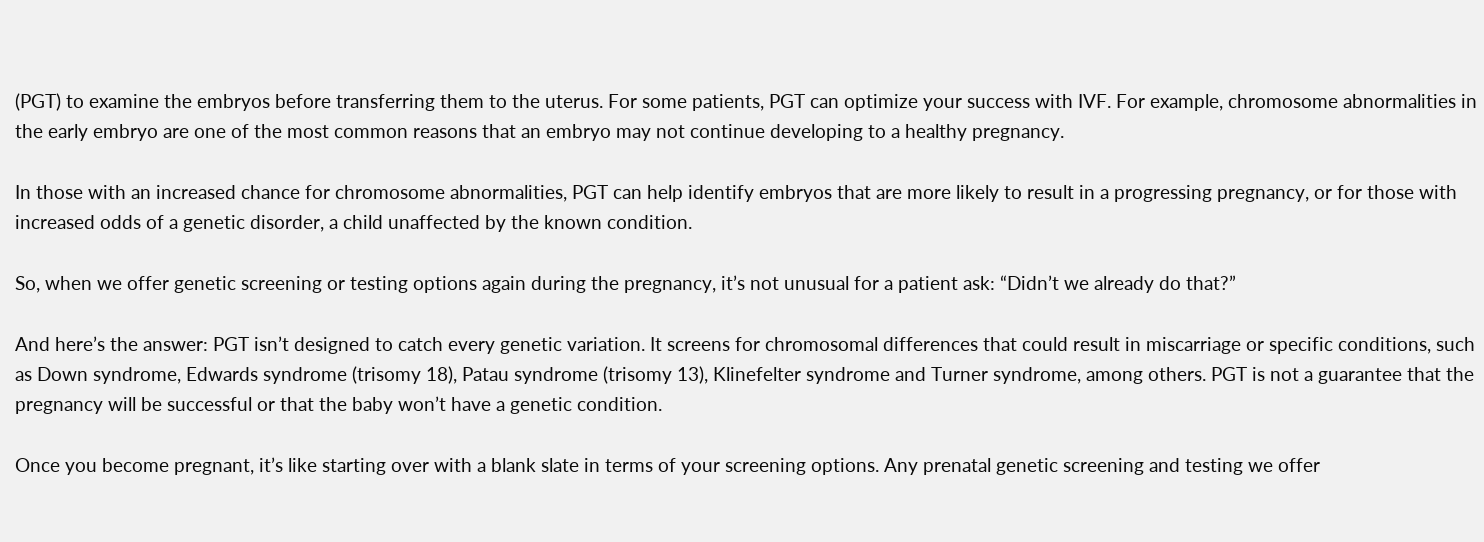(PGT) to examine the embryos before transferring them to the uterus. For some patients, PGT can optimize your success with IVF. For example, chromosome abnormalities in the early embryo are one of the most common reasons that an embryo may not continue developing to a healthy pregnancy.

In those with an increased chance for chromosome abnormalities, PGT can help identify embryos that are more likely to result in a progressing pregnancy, or for those with increased odds of a genetic disorder, a child unaffected by the known condition.

So, when we offer genetic screening or testing options again during the pregnancy, it’s not unusual for a patient ask: “Didn’t we already do that?”

And here’s the answer: PGT isn’t designed to catch every genetic variation. It screens for chromosomal differences that could result in miscarriage or specific conditions, such as Down syndrome, Edwards syndrome (trisomy 18), Patau syndrome (trisomy 13), Klinefelter syndrome and Turner syndrome, among others. PGT is not a guarantee that the pregnancy will be successful or that the baby won’t have a genetic condition.

Once you become pregnant, it’s like starting over with a blank slate in terms of your screening options. Any prenatal genetic screening and testing we offer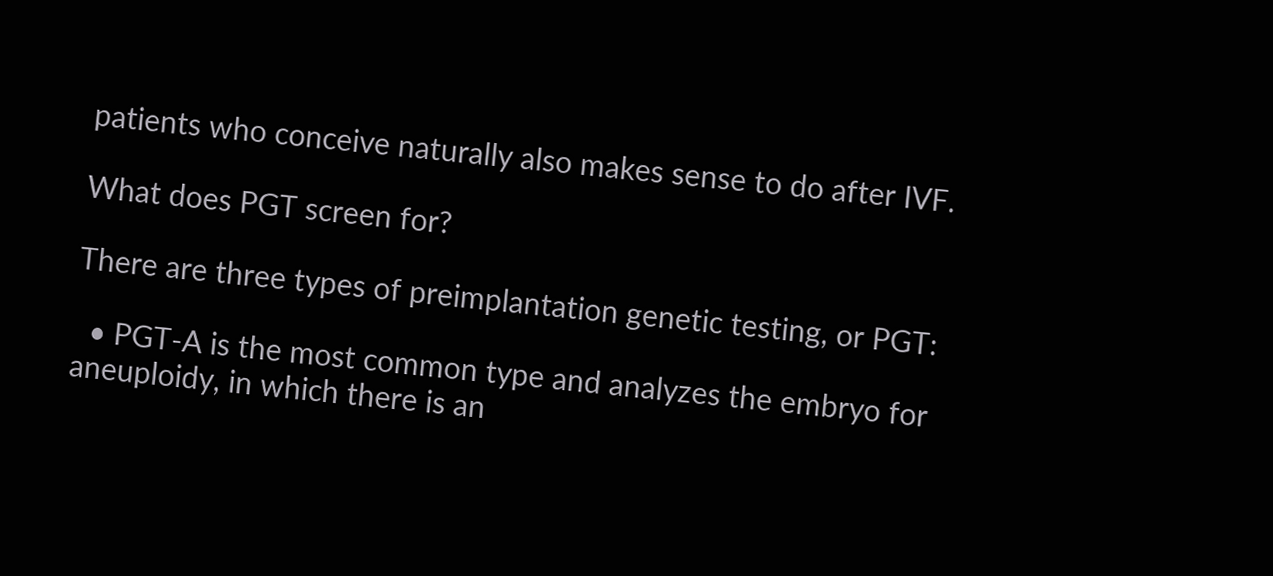patients who conceive naturally also makes sense to do after IVF.

What does PGT screen for?

There are three types of preimplantation genetic testing, or PGT:

  • PGT-A is the most common type and analyzes the embryo for aneuploidy, in which there is an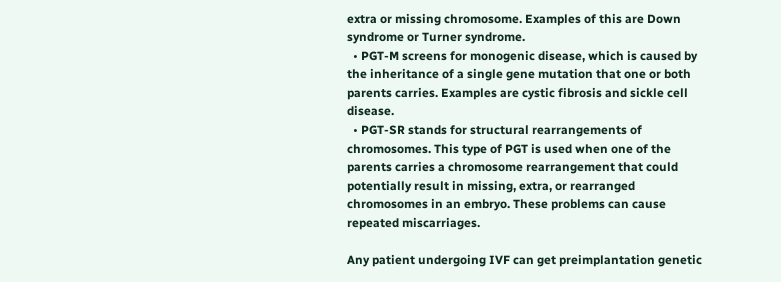extra or missing chromosome. Examples of this are Down syndrome or Turner syndrome.
  • PGT-M screens for monogenic disease, which is caused by the inheritance of a single gene mutation that one or both parents carries. Examples are cystic fibrosis and sickle cell disease.
  • PGT-SR stands for structural rearrangements of chromosomes. This type of PGT is used when one of the parents carries a chromosome rearrangement that could potentially result in missing, extra, or rearranged chromosomes in an embryo. These problems can cause repeated miscarriages.

Any patient undergoing IVF can get preimplantation genetic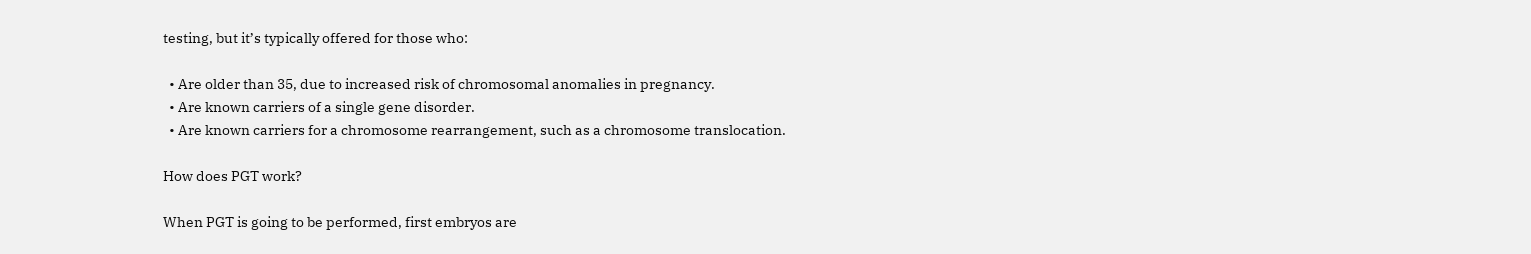testing, but it’s typically offered for those who:

  • Are older than 35, due to increased risk of chromosomal anomalies in pregnancy.
  • Are known carriers of a single gene disorder.
  • Are known carriers for a chromosome rearrangement, such as a chromosome translocation.

How does PGT work?

When PGT is going to be performed, first embryos are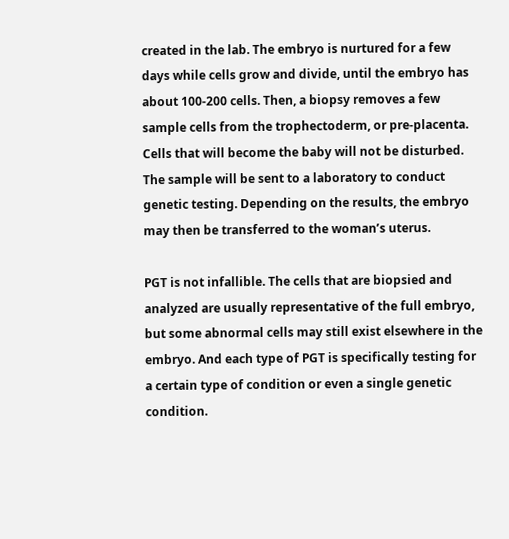created in the lab. The embryo is nurtured for a few days while cells grow and divide, until the embryo has about 100-200 cells. Then, a biopsy removes a few sample cells from the trophectoderm, or pre-placenta. Cells that will become the baby will not be disturbed. The sample will be sent to a laboratory to conduct genetic testing. Depending on the results, the embryo may then be transferred to the woman’s uterus.

PGT is not infallible. The cells that are biopsied and analyzed are usually representative of the full embryo, but some abnormal cells may still exist elsewhere in the embryo. And each type of PGT is specifically testing for a certain type of condition or even a single genetic condition.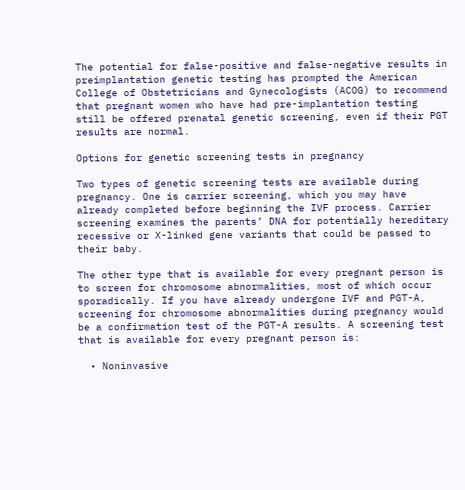The potential for false-positive and false-negative results in preimplantation genetic testing has prompted the American College of Obstetricians and Gynecologists (ACOG) to recommend that pregnant women who have had pre-implantation testing still be offered prenatal genetic screening, even if their PGT results are normal.

Options for genetic screening tests in pregnancy

Two types of genetic screening tests are available during pregnancy. One is carrier screening, which you may have already completed before beginning the IVF process. Carrier screening examines the parents’ DNA for potentially hereditary recessive or X-linked gene variants that could be passed to their baby.

The other type that is available for every pregnant person is to screen for chromosome abnormalities, most of which occur sporadically. If you have already undergone IVF and PGT-A, screening for chromosome abnormalities during pregnancy would be a confirmation test of the PGT-A results. A screening test that is available for every pregnant person is:

  • Noninvasive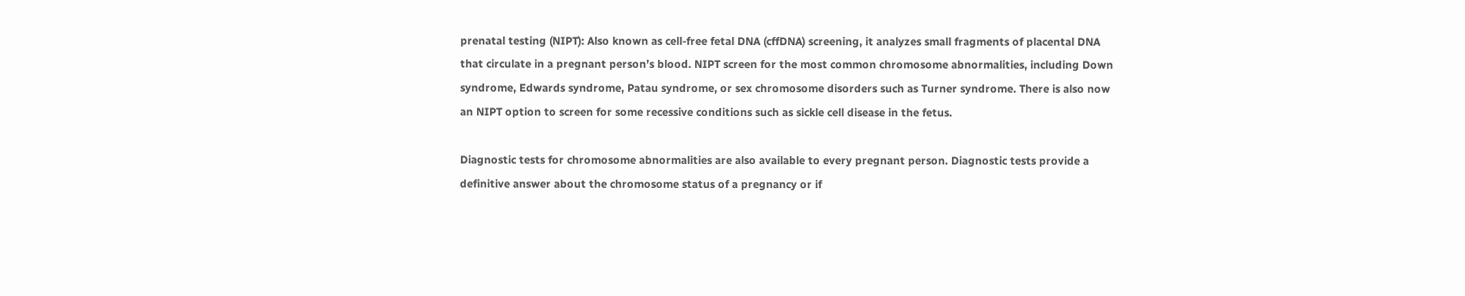prenatal testing (NIPT): Also known as cell-free fetal DNA (cffDNA) screening, it analyzes small fragments of placental DNA that circulate in a pregnant person’s blood. NIPT screen for the most common chromosome abnormalities, including Down syndrome, Edwards syndrome, Patau syndrome, or sex chromosome disorders such as Turner syndrome. There is also now an NIPT option to screen for some recessive conditions such as sickle cell disease in the fetus.

Diagnostic tests for chromosome abnormalities are also available to every pregnant person. Diagnostic tests provide a definitive answer about the chromosome status of a pregnancy or if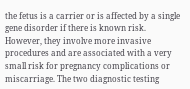the fetus is a carrier or is affected by a single gene disorder if there is known risk. However, they involve more invasive procedures and are associated with a very small risk for pregnancy complications or miscarriage. The two diagnostic testing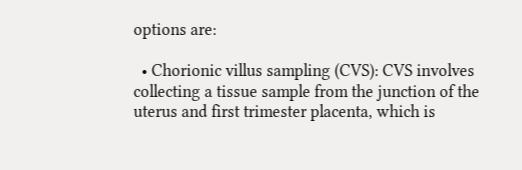options are:

  • Chorionic villus sampling (CVS): CVS involves collecting a tissue sample from the junction of the uterus and first trimester placenta, which is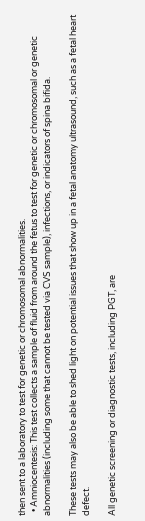then sent to a laboratory to test for genetic or chromosomal abnormalities.
  • Amniocentesis: This test collects a sample of fluid from around the fetus to test for genetic or chromosomal or genetic abnormalities (including some that cannot be tested via CVS sample), infections, or indicators of spina bifida.

These tests may also be able to shed light on potential issues that show up in a fetal anatomy ultrasound, such as a fetal heart defect.

All genetic screening or diagnostic tests, including PGT, are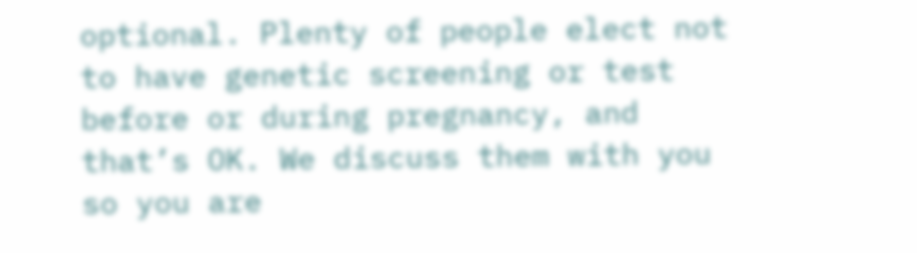optional. Plenty of people elect not to have genetic screening or test before or during pregnancy, and that’s OK. We discuss them with you so you are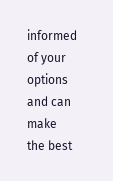informed of your options and can make the best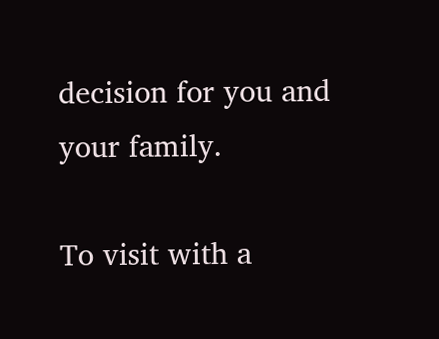decision for you and your family.

To visit with a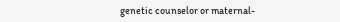genetic counselor or maternal-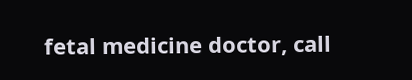fetal medicine doctor, call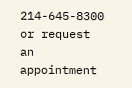214-645-8300 or request an appointment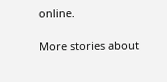online.

More stories about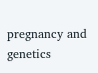pregnancy and genetics